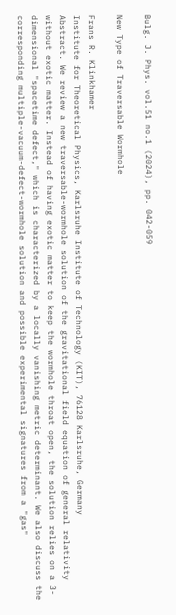Bulg. J. Phys. vol.51 no.1 (2024), pp. 042-059

New Type of Traversable Wormhole

Frans R. Klinkhamer
Institute for Theoretical Physics, Karlsruhe Institute of Technology (KIT), 76128 Karlsruhe, Germany
Abstract. We review a new traversable-wormhole solution of the gravitational field equation of general relativity without exotic matter. Instead of having exotic matter to keep the wormhole throat open, the solution relies on a 3-dimensional "spacetime defect," which is characterized by a locally vanishing metric determinant. We also discuss the corresponding multiple-vacuum-defect-wormhole solution and possible experimental signatures from a "gas"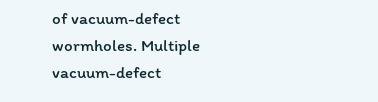of vacuum-defect wormholes. Multiple vacuum-defect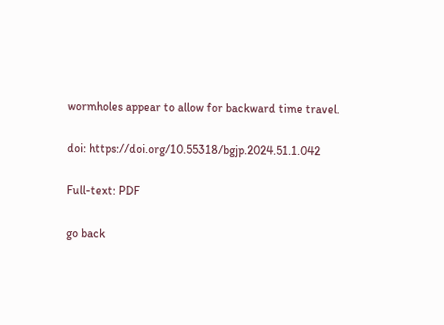wormholes appear to allow for backward time travel.

doi: https://doi.org/10.55318/bgjp.2024.51.1.042

Full-text: PDF

go back